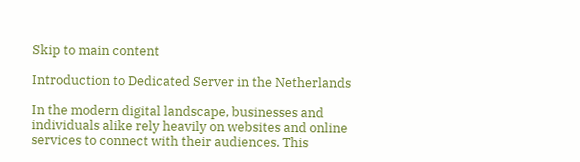Skip to main content

Introduction to Dedicated Server in the Netherlands

In the modern digital landscape, businesses and individuals alike rely heavily on websites and online services to connect with their audiences. This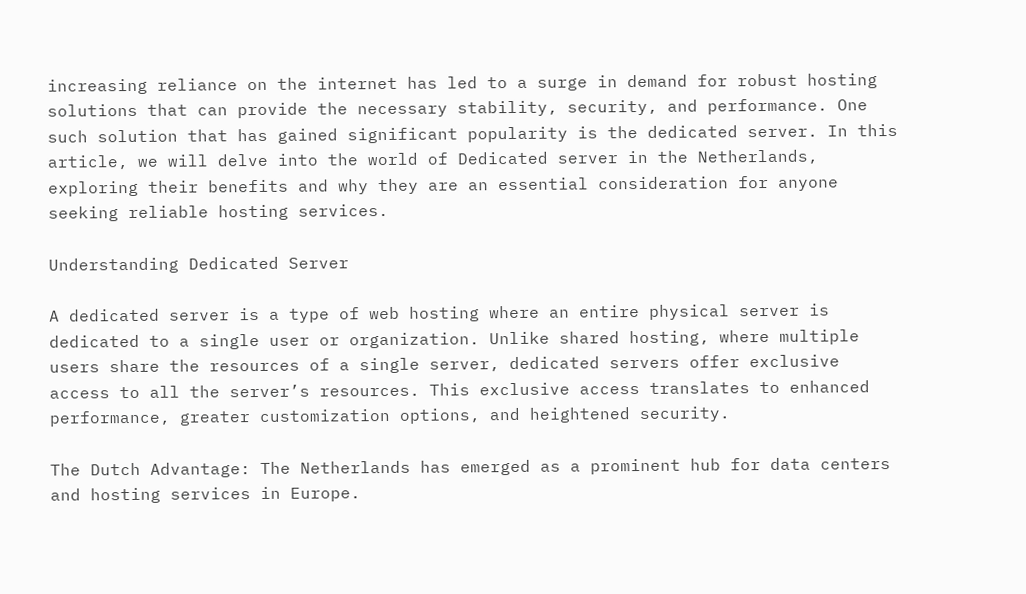increasing reliance on the internet has led to a surge in demand for robust hosting solutions that can provide the necessary stability, security, and performance. One such solution that has gained significant popularity is the dedicated server. In this article, we will delve into the world of Dedicated server in the Netherlands, exploring their benefits and why they are an essential consideration for anyone seeking reliable hosting services.

Understanding Dedicated Server

A dedicated server is a type of web hosting where an entire physical server is dedicated to a single user or organization. Unlike shared hosting, where multiple users share the resources of a single server, dedicated servers offer exclusive access to all the server’s resources. This exclusive access translates to enhanced performance, greater customization options, and heightened security.

The Dutch Advantage: The Netherlands has emerged as a prominent hub for data centers and hosting services in Europe.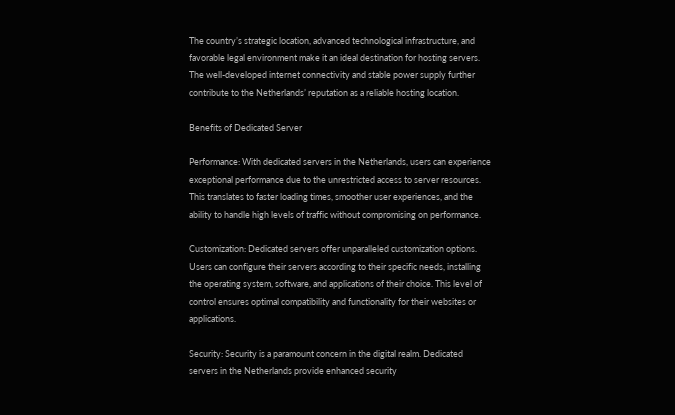The country’s strategic location, advanced technological infrastructure, and favorable legal environment make it an ideal destination for hosting servers. The well-developed internet connectivity and stable power supply further contribute to the Netherlands’ reputation as a reliable hosting location.

Benefits of Dedicated Server

Performance: With dedicated servers in the Netherlands, users can experience exceptional performance due to the unrestricted access to server resources. This translates to faster loading times, smoother user experiences, and the ability to handle high levels of traffic without compromising on performance.

Customization: Dedicated servers offer unparalleled customization options. Users can configure their servers according to their specific needs, installing the operating system, software, and applications of their choice. This level of control ensures optimal compatibility and functionality for their websites or applications.

Security: Security is a paramount concern in the digital realm. Dedicated servers in the Netherlands provide enhanced security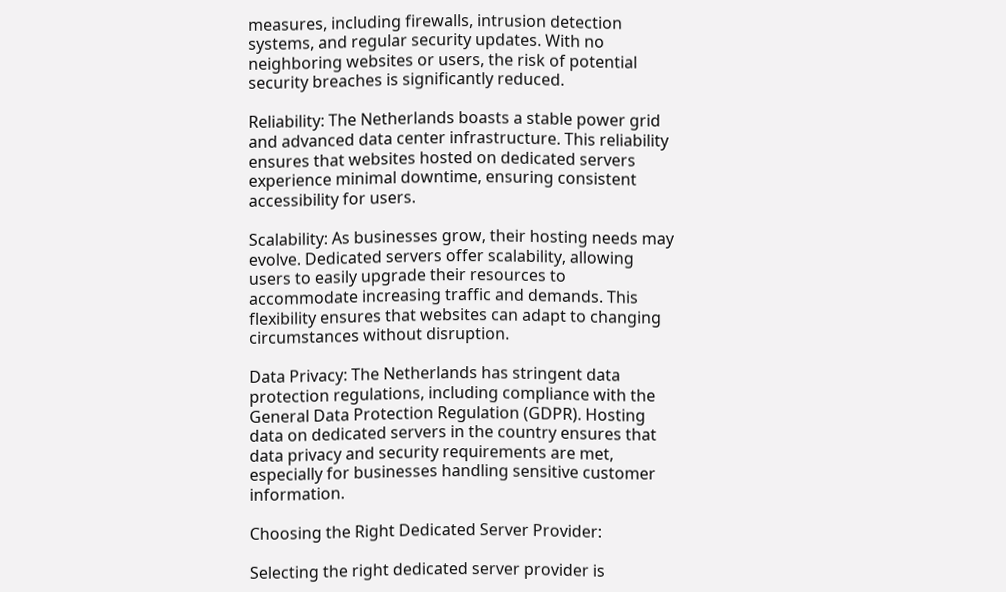measures, including firewalls, intrusion detection systems, and regular security updates. With no neighboring websites or users, the risk of potential security breaches is significantly reduced.

Reliability: The Netherlands boasts a stable power grid and advanced data center infrastructure. This reliability ensures that websites hosted on dedicated servers experience minimal downtime, ensuring consistent accessibility for users.

Scalability: As businesses grow, their hosting needs may evolve. Dedicated servers offer scalability, allowing users to easily upgrade their resources to accommodate increasing traffic and demands. This flexibility ensures that websites can adapt to changing circumstances without disruption.

Data Privacy: The Netherlands has stringent data protection regulations, including compliance with the General Data Protection Regulation (GDPR). Hosting data on dedicated servers in the country ensures that data privacy and security requirements are met, especially for businesses handling sensitive customer information.

Choosing the Right Dedicated Server Provider:

Selecting the right dedicated server provider is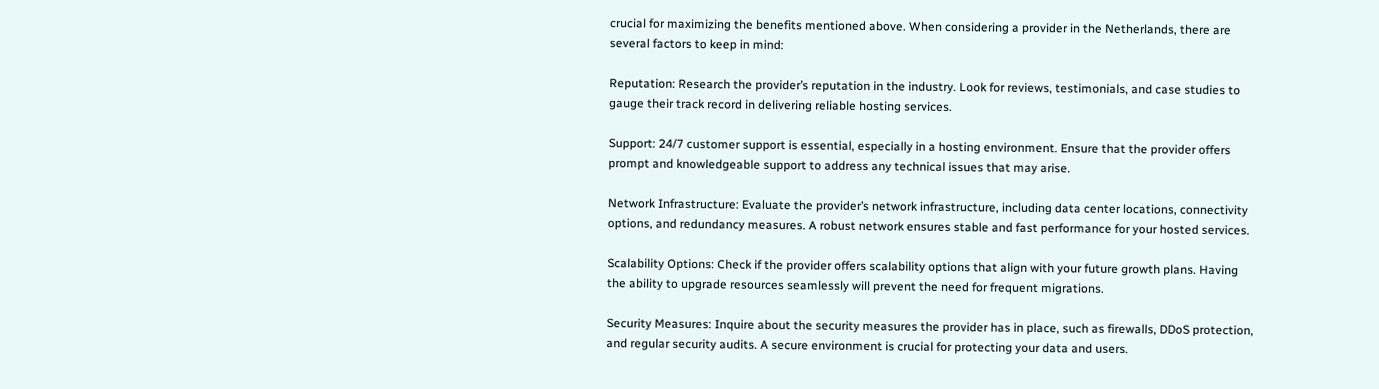crucial for maximizing the benefits mentioned above. When considering a provider in the Netherlands, there are several factors to keep in mind:

Reputation: Research the provider’s reputation in the industry. Look for reviews, testimonials, and case studies to gauge their track record in delivering reliable hosting services.

Support: 24/7 customer support is essential, especially in a hosting environment. Ensure that the provider offers prompt and knowledgeable support to address any technical issues that may arise.

Network Infrastructure: Evaluate the provider’s network infrastructure, including data center locations, connectivity options, and redundancy measures. A robust network ensures stable and fast performance for your hosted services.

Scalability Options: Check if the provider offers scalability options that align with your future growth plans. Having the ability to upgrade resources seamlessly will prevent the need for frequent migrations.

Security Measures: Inquire about the security measures the provider has in place, such as firewalls, DDoS protection, and regular security audits. A secure environment is crucial for protecting your data and users.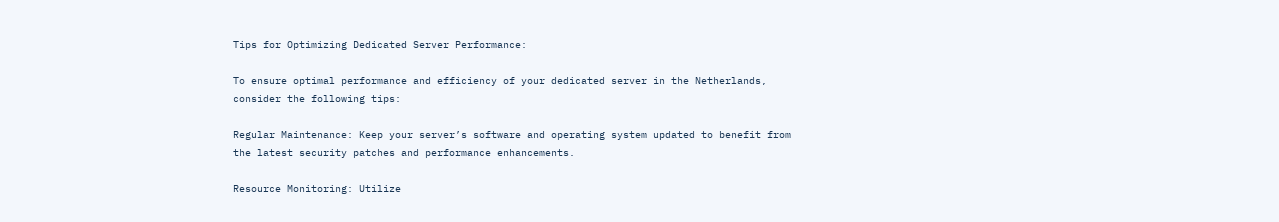Tips for Optimizing Dedicated Server Performance:

To ensure optimal performance and efficiency of your dedicated server in the Netherlands, consider the following tips:

Regular Maintenance: Keep your server’s software and operating system updated to benefit from the latest security patches and performance enhancements.

Resource Monitoring: Utilize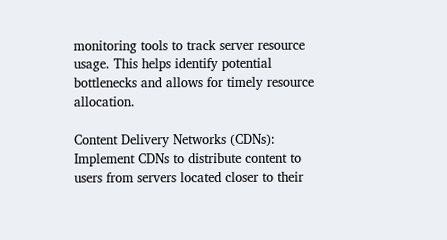monitoring tools to track server resource usage. This helps identify potential bottlenecks and allows for timely resource allocation.

Content Delivery Networks (CDNs): Implement CDNs to distribute content to users from servers located closer to their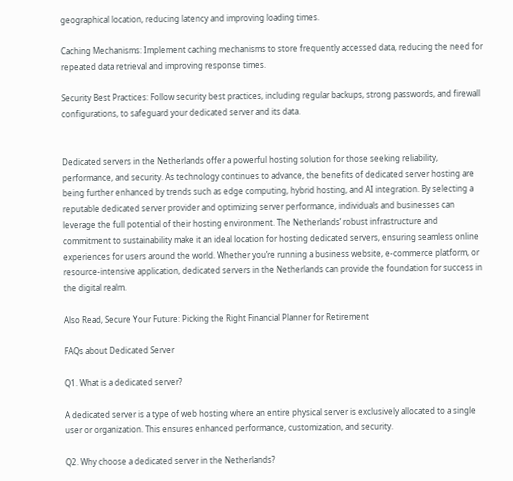geographical location, reducing latency and improving loading times.

Caching Mechanisms: Implement caching mechanisms to store frequently accessed data, reducing the need for repeated data retrieval and improving response times.

Security Best Practices: Follow security best practices, including regular backups, strong passwords, and firewall configurations, to safeguard your dedicated server and its data.


Dedicated servers in the Netherlands offer a powerful hosting solution for those seeking reliability, performance, and security. As technology continues to advance, the benefits of dedicated server hosting are being further enhanced by trends such as edge computing, hybrid hosting, and AI integration. By selecting a reputable dedicated server provider and optimizing server performance, individuals and businesses can leverage the full potential of their hosting environment. The Netherlands’ robust infrastructure and commitment to sustainability make it an ideal location for hosting dedicated servers, ensuring seamless online experiences for users around the world. Whether you’re running a business website, e-commerce platform, or resource-intensive application, dedicated servers in the Netherlands can provide the foundation for success in the digital realm.

Also Read, Secure Your Future: Picking the Right Financial Planner for Retirement

FAQs about Dedicated Server

Q1. What is a dedicated server?

A dedicated server is a type of web hosting where an entire physical server is exclusively allocated to a single user or organization. This ensures enhanced performance, customization, and security.

Q2. Why choose a dedicated server in the Netherlands?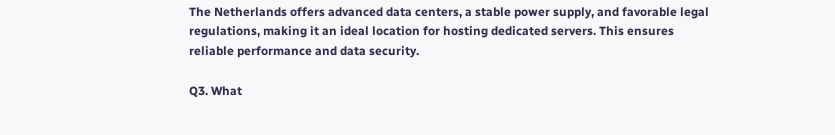The Netherlands offers advanced data centers, a stable power supply, and favorable legal regulations, making it an ideal location for hosting dedicated servers. This ensures reliable performance and data security.

Q3. What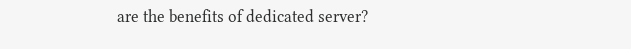are the benefits of dedicated server?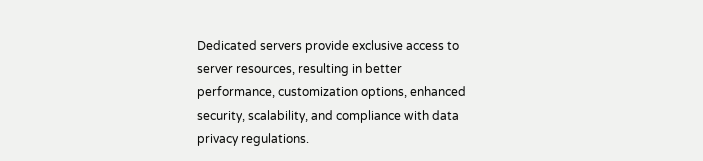Dedicated servers provide exclusive access to server resources, resulting in better performance, customization options, enhanced security, scalability, and compliance with data privacy regulations.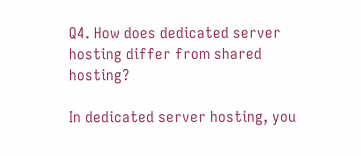Q4. How does dedicated server hosting differ from shared hosting?

In dedicated server hosting, you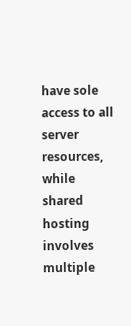have sole access to all server resources, while shared hosting involves multiple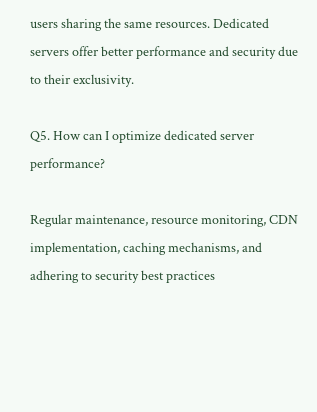users sharing the same resources. Dedicated servers offer better performance and security due to their exclusivity.

Q5. How can I optimize dedicated server performance?

Regular maintenance, resource monitoring, CDN implementation, caching mechanisms, and adhering to security best practices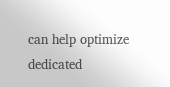can help optimize dedicated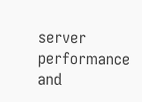server performance and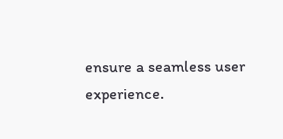ensure a seamless user experience.